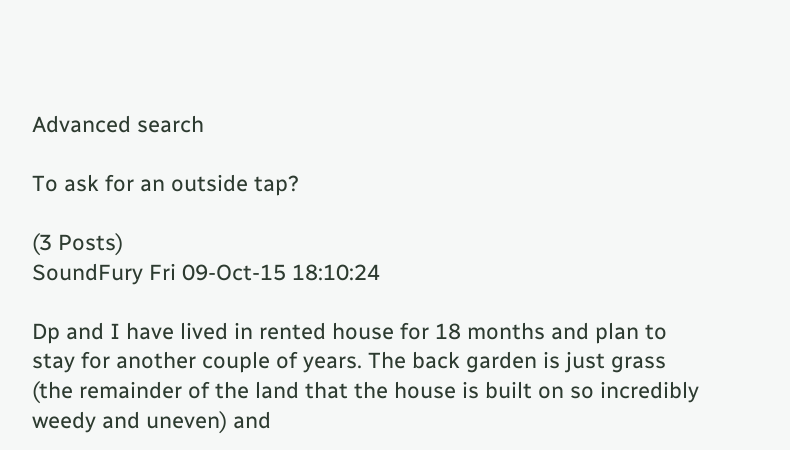Advanced search

To ask for an outside tap?

(3 Posts)
SoundFury Fri 09-Oct-15 18:10:24

Dp and I have lived in rented house for 18 months and plan to stay for another couple of years. The back garden is just grass (the remainder of the land that the house is built on so incredibly weedy and uneven) and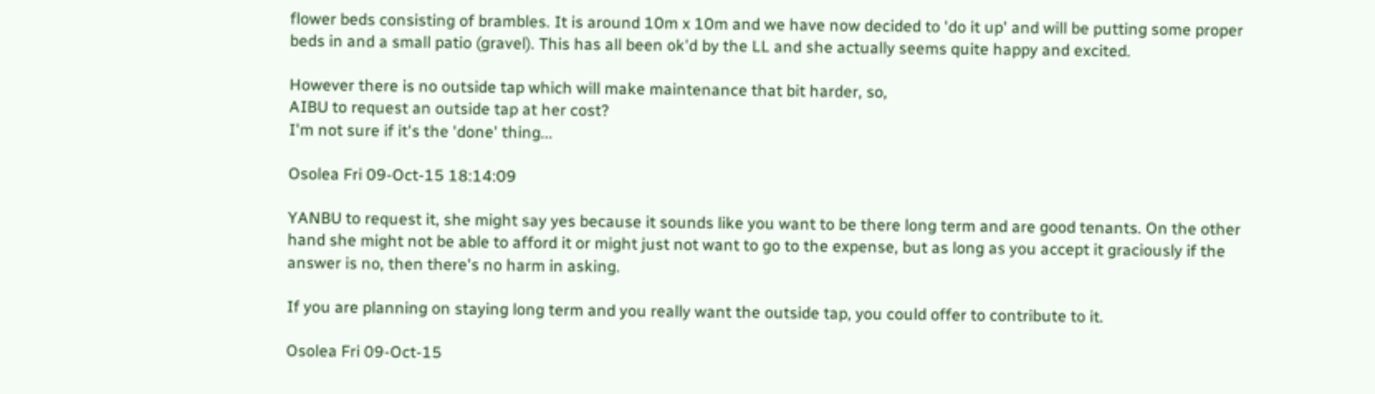flower beds consisting of brambles. It is around 10m x 10m and we have now decided to 'do it up' and will be putting some proper beds in and a small patio (gravel). This has all been ok'd by the LL and she actually seems quite happy and excited.

However there is no outside tap which will make maintenance that bit harder, so,
AIBU to request an outside tap at her cost?
I'm not sure if it's the 'done' thing...

Osolea Fri 09-Oct-15 18:14:09

YANBU to request it, she might say yes because it sounds like you want to be there long term and are good tenants. On the other hand she might not be able to afford it or might just not want to go to the expense, but as long as you accept it graciously if the answer is no, then there's no harm in asking.

If you are planning on staying long term and you really want the outside tap, you could offer to contribute to it.

Osolea Fri 09-Oct-15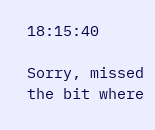18:15:40

Sorry, missed the bit where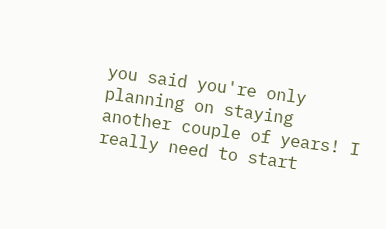you said you're only planning on staying another couple of years! I really need to start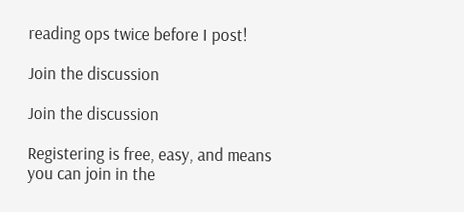reading ops twice before I post!

Join the discussion

Join the discussion

Registering is free, easy, and means you can join in the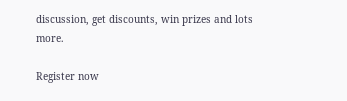discussion, get discounts, win prizes and lots more.

Register now